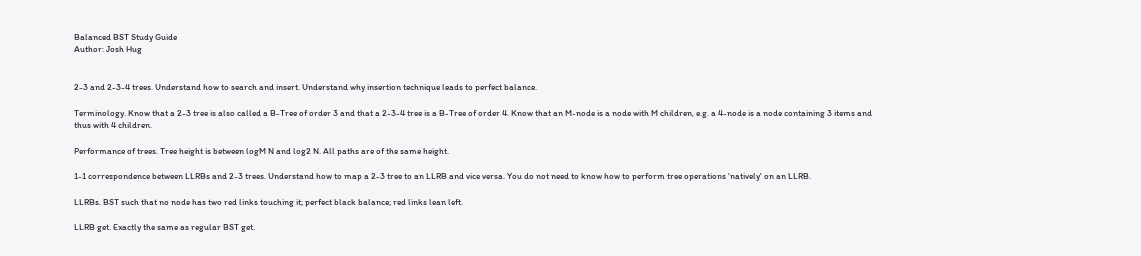Balanced BST Study Guide
Author: Josh Hug


2-3 and 2-3-4 trees. Understand how to search and insert. Understand why insertion technique leads to perfect balance.

Terminology. Know that a 2-3 tree is also called a B-Tree of order 3 and that a 2-3-4 tree is a B-Tree of order 4. Know that an M-node is a node with M children, e.g. a 4-node is a node containing 3 items and thus with 4 children.

Performance of trees. Tree height is between logM N and log2 N. All paths are of the same height.

1-1 correspondence between LLRBs and 2-3 trees. Understand how to map a 2-3 tree to an LLRB and vice versa. You do not need to know how to perform tree operations 'natively' on an LLRB.

LLRBs. BST such that no node has two red links touching it; perfect black balance; red links lean left.

LLRB get. Exactly the same as regular BST get.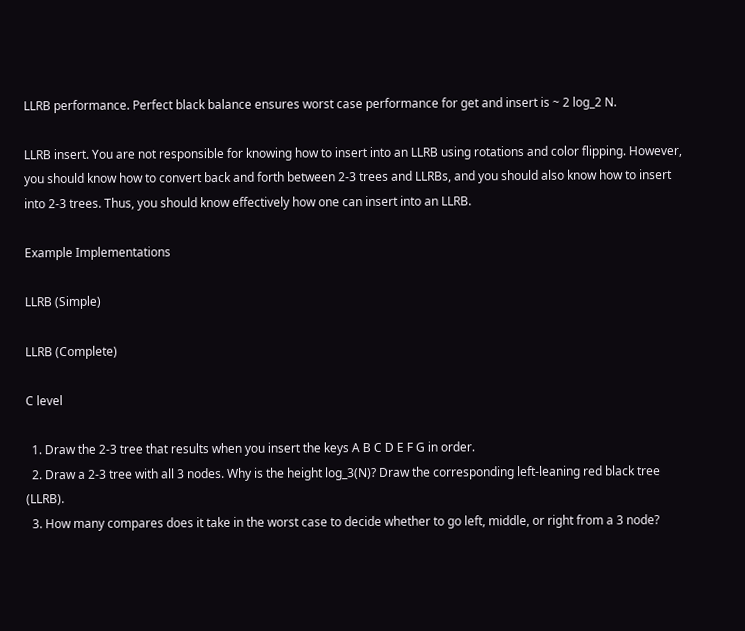LLRB performance. Perfect black balance ensures worst case performance for get and insert is ~ 2 log_2 N.

LLRB insert. You are not responsible for knowing how to insert into an LLRB using rotations and color flipping. However, you should know how to convert back and forth between 2-3 trees and LLRBs, and you should also know how to insert into 2-3 trees. Thus, you should know effectively how one can insert into an LLRB.

Example Implementations

LLRB (Simple)

LLRB (Complete)

C level

  1. Draw the 2-3 tree that results when you insert the keys A B C D E F G in order.
  2. Draw a 2-3 tree with all 3 nodes. Why is the height log_3(N)? Draw the corresponding left-leaning red black tree (LLRB).
  3. How many compares does it take in the worst case to decide whether to go left, middle, or right from a 3 node?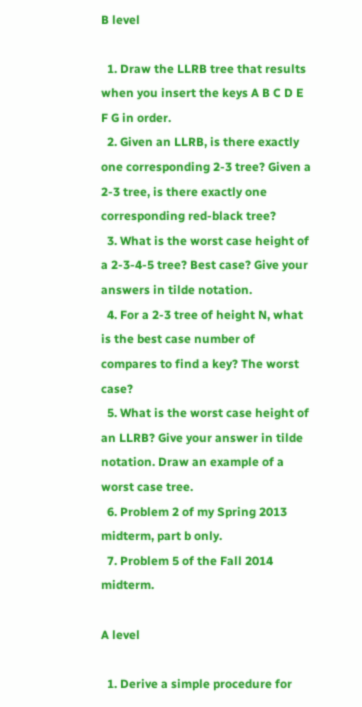B level

  1. Draw the LLRB tree that results when you insert the keys A B C D E F G in order.
  2. Given an LLRB, is there exactly one corresponding 2-3 tree? Given a 2-3 tree, is there exactly one corresponding red-black tree?
  3. What is the worst case height of a 2-3-4-5 tree? Best case? Give your answers in tilde notation.
  4. For a 2-3 tree of height N, what is the best case number of compares to find a key? The worst case?
  5. What is the worst case height of an LLRB? Give your answer in tilde notation. Draw an example of a worst case tree.
  6. Problem 2 of my Spring 2013 midterm, part b only.
  7. Problem 5 of the Fall 2014 midterm.

A level

  1. Derive a simple procedure for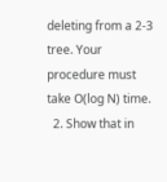deleting from a 2-3 tree. Your procedure must take O(log N) time.
  2. Show that in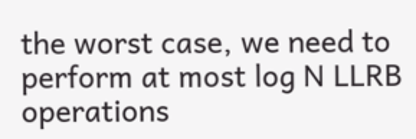the worst case, we need to perform at most log N LLRB operations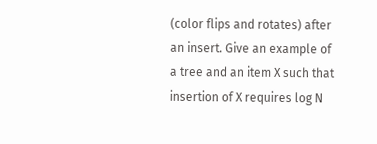(color flips and rotates) after an insert. Give an example of a tree and an item X such that insertion of X requires log N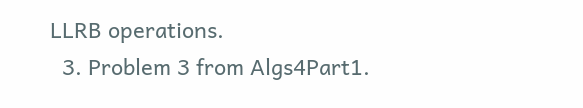LLRB operations.
  3. Problem 3 from Algs4Part1.